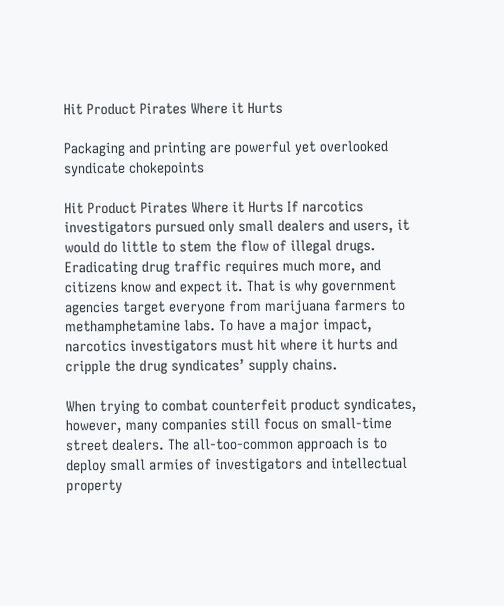Hit Product Pirates Where it Hurts

Packaging and printing are powerful yet overlooked syndicate chokepoints

Hit Product Pirates Where it Hurts If narcotics investigators pursued only small dealers and users, it would do little to stem the flow of illegal drugs. Eradicating drug traffic requires much more, and citizens know and expect it. That is why government agencies target everyone from marijuana farmers to methamphetamine labs. To have a major impact, narcotics investigators must hit where it hurts and cripple the drug syndicates’ supply chains.

When trying to combat counterfeit product syndicates, however, many companies still focus on small-time street dealers. The all-too-common approach is to deploy small armies of investigators and intellectual property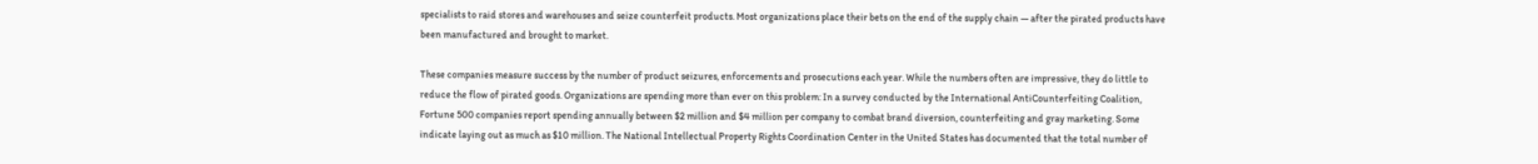specialists to raid stores and warehouses and seize counterfeit products. Most organizations place their bets on the end of the supply chain — after the pirated products have been manufactured and brought to market.

These companies measure success by the number of product seizures, enforcements and prosecutions each year. While the numbers often are impressive, they do little to reduce the flow of pirated goods. Organizations are spending more than ever on this problem: In a survey conducted by the International AntiCounterfeiting Coalition, Fortune 500 companies report spending annually between $2 million and $4 million per company to combat brand diversion, counterfeiting and gray marketing. Some indicate laying out as much as $10 million. The National Intellectual Property Rights Coordination Center in the United States has documented that the total number of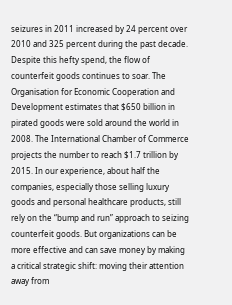seizures in 2011 increased by 24 percent over 2010 and 325 percent during the past decade. Despite this hefty spend, the flow of counterfeit goods continues to soar. The Organisation for Economic Cooperation and Development estimates that $650 billion in pirated goods were sold around the world in 2008. The International Chamber of Commerce projects the number to reach $1.7 trillion by 2015. In our experience, about half the companies, especially those selling luxury goods and personal healthcare products, still rely on the “bump and run” approach to seizing counterfeit goods. But organizations can be more effective and can save money by making a critical strategic shift: moving their attention away from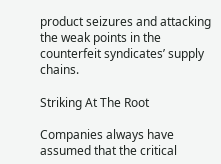product seizures and attacking the weak points in the counterfeit syndicates’ supply chains.

Striking At The Root

Companies always have assumed that the critical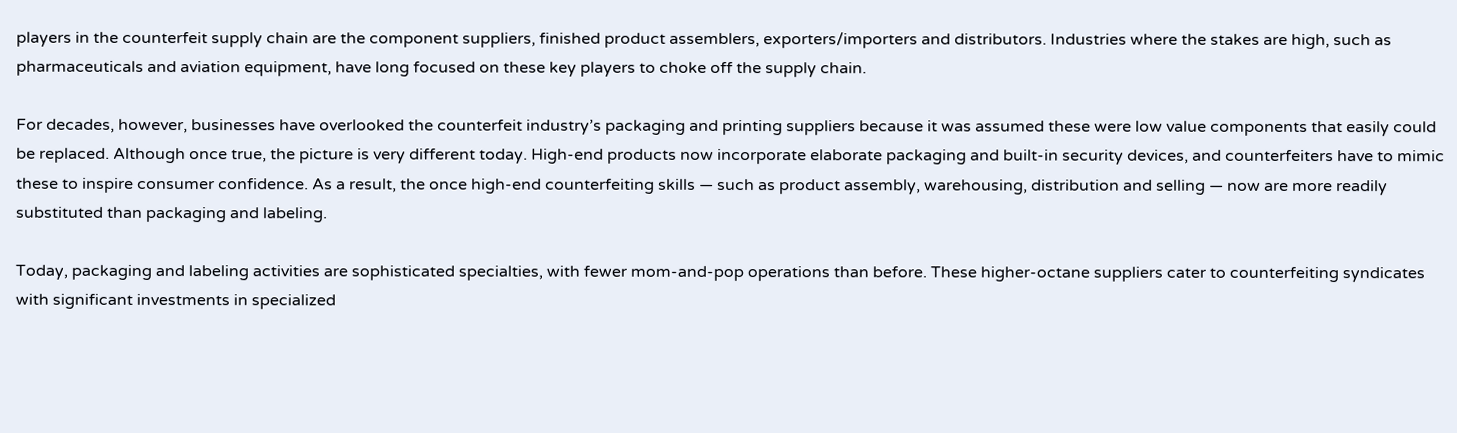players in the counterfeit supply chain are the component suppliers, finished product assemblers, exporters/importers and distributors. Industries where the stakes are high, such as pharmaceuticals and aviation equipment, have long focused on these key players to choke off the supply chain.

For decades, however, businesses have overlooked the counterfeit industry’s packaging and printing suppliers because it was assumed these were low value components that easily could be replaced. Although once true, the picture is very different today. High-end products now incorporate elaborate packaging and built-in security devices, and counterfeiters have to mimic these to inspire consumer confidence. As a result, the once high-end counterfeiting skills — such as product assembly, warehousing, distribution and selling — now are more readily substituted than packaging and labeling.

Today, packaging and labeling activities are sophisticated specialties, with fewer mom-and-pop operations than before. These higher-octane suppliers cater to counterfeiting syndicates with significant investments in specialized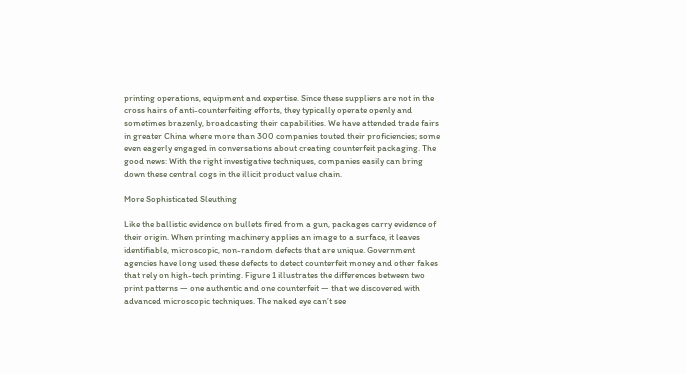printing operations, equipment and expertise. Since these suppliers are not in the cross hairs of anti-counterfeiting efforts, they typically operate openly and sometimes brazenly, broadcasting their capabilities. We have attended trade fairs in greater China where more than 300 companies touted their proficiencies; some even eagerly engaged in conversations about creating counterfeit packaging. The good news: With the right investigative techniques, companies easily can bring down these central cogs in the illicit product value chain.

More Sophisticated Sleuthing

Like the ballistic evidence on bullets fired from a gun, packages carry evidence of their origin. When printing machinery applies an image to a surface, it leaves identifiable, microscopic, non-random defects that are unique. Government agencies have long used these defects to detect counterfeit money and other fakes that rely on high-tech printing. Figure 1 illustrates the differences between two print patterns — one authentic and one counterfeit — that we discovered with advanced microscopic techniques. The naked eye can’t see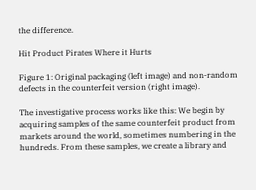the difference.

Hit Product Pirates Where it Hurts

Figure 1: Original packaging (left image) and non-random defects in the counterfeit version (right image).

The investigative process works like this: We begin by acquiring samples of the same counterfeit product from markets around the world, sometimes numbering in the hundreds. From these samples, we create a library and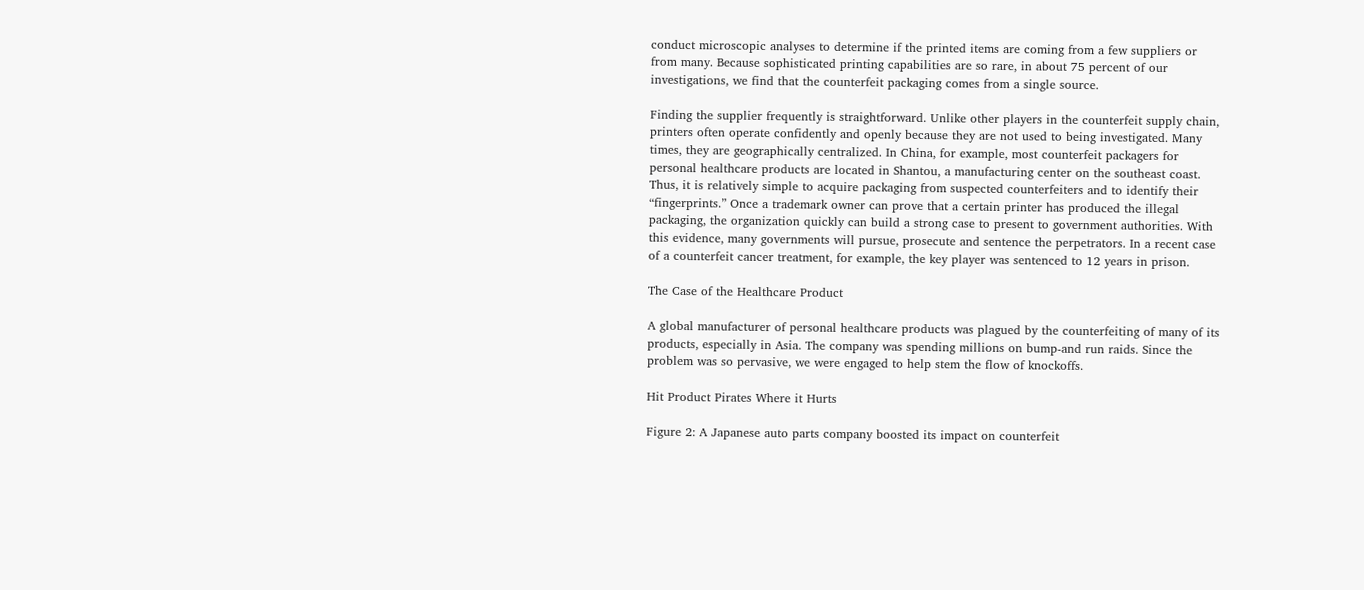conduct microscopic analyses to determine if the printed items are coming from a few suppliers or from many. Because sophisticated printing capabilities are so rare, in about 75 percent of our investigations, we find that the counterfeit packaging comes from a single source.

Finding the supplier frequently is straightforward. Unlike other players in the counterfeit supply chain, printers often operate confidently and openly because they are not used to being investigated. Many times, they are geographically centralized. In China, for example, most counterfeit packagers for personal healthcare products are located in Shantou, a manufacturing center on the southeast coast. Thus, it is relatively simple to acquire packaging from suspected counterfeiters and to identify their “fingerprints.” Once a trademark owner can prove that a certain printer has produced the illegal packaging, the organization quickly can build a strong case to present to government authorities. With this evidence, many governments will pursue, prosecute and sentence the perpetrators. In a recent case of a counterfeit cancer treatment, for example, the key player was sentenced to 12 years in prison.

The Case of the Healthcare Product

A global manufacturer of personal healthcare products was plagued by the counterfeiting of many of its products, especially in Asia. The company was spending millions on bump-and run raids. Since the problem was so pervasive, we were engaged to help stem the flow of knockoffs.

Hit Product Pirates Where it Hurts

Figure 2: A Japanese auto parts company boosted its impact on counterfeit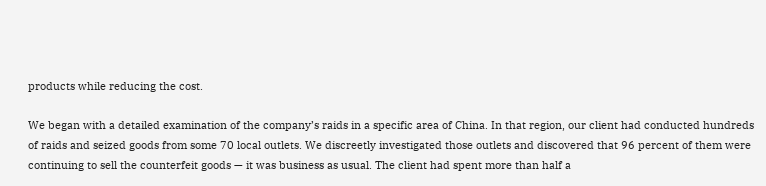products while reducing the cost.

We began with a detailed examination of the company’s raids in a specific area of China. In that region, our client had conducted hundreds of raids and seized goods from some 70 local outlets. We discreetly investigated those outlets and discovered that 96 percent of them were continuing to sell the counterfeit goods — it was business as usual. The client had spent more than half a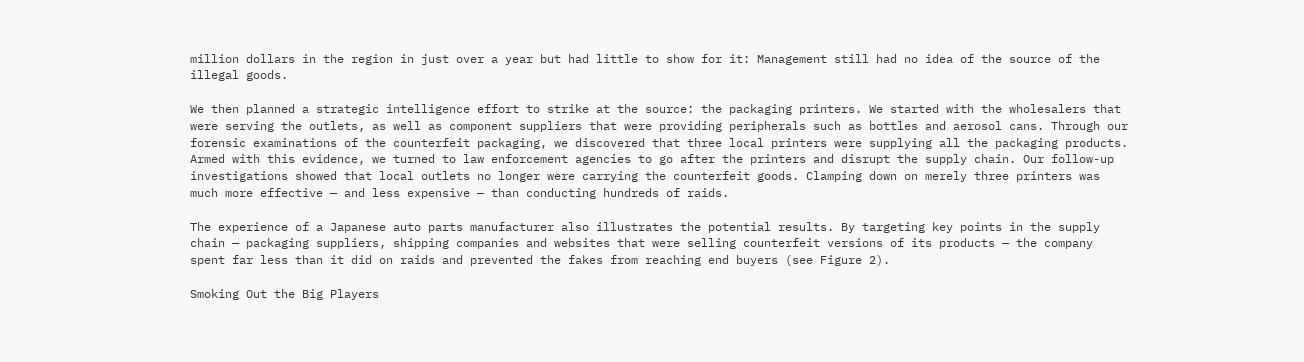million dollars in the region in just over a year but had little to show for it: Management still had no idea of the source of the illegal goods.

We then planned a strategic intelligence effort to strike at the source: the packaging printers. We started with the wholesalers that were serving the outlets, as well as component suppliers that were providing peripherals such as bottles and aerosol cans. Through our forensic examinations of the counterfeit packaging, we discovered that three local printers were supplying all the packaging products. Armed with this evidence, we turned to law enforcement agencies to go after the printers and disrupt the supply chain. Our follow-up investigations showed that local outlets no longer were carrying the counterfeit goods. Clamping down on merely three printers was much more effective — and less expensive — than conducting hundreds of raids.

The experience of a Japanese auto parts manufacturer also illustrates the potential results. By targeting key points in the supply chain — packaging suppliers, shipping companies and websites that were selling counterfeit versions of its products — the company spent far less than it did on raids and prevented the fakes from reaching end buyers (see Figure 2).

Smoking Out the Big Players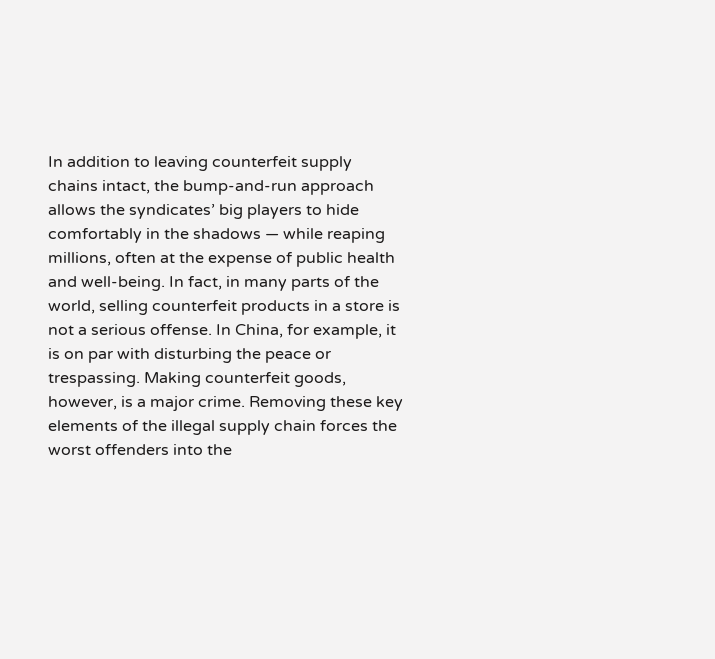In addition to leaving counterfeit supply chains intact, the bump-and-run approach allows the syndicates’ big players to hide comfortably in the shadows — while reaping millions, often at the expense of public health and well-being. In fact, in many parts of the world, selling counterfeit products in a store is not a serious offense. In China, for example, it is on par with disturbing the peace or trespassing. Making counterfeit goods, however, is a major crime. Removing these key elements of the illegal supply chain forces the worst offenders into the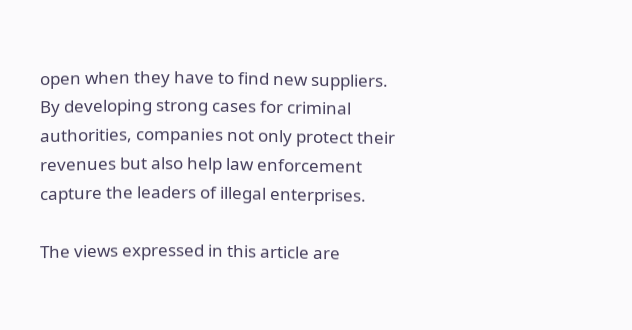open when they have to find new suppliers. By developing strong cases for criminal authorities, companies not only protect their revenues but also help law enforcement capture the leaders of illegal enterprises.

The views expressed in this article are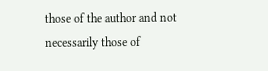those of the author and not necessarily those of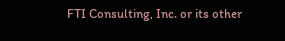FTI Consulting, Inc. or its other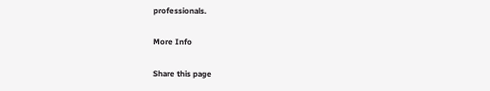professionals.

More Info

Share this page